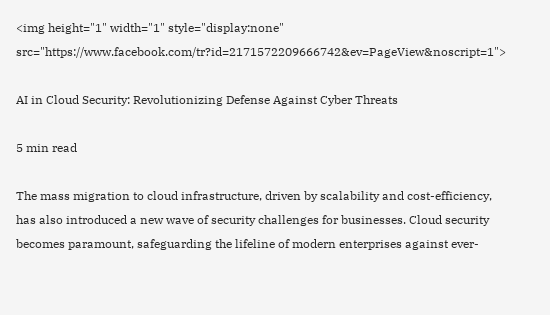<img height="1" width="1" style="display:none" src="https://www.facebook.com/tr?id=2171572209666742&ev=PageView&noscript=1">

AI in Cloud Security: Revolutionizing Defense Against Cyber Threats

5 min read

The mass migration to cloud infrastructure, driven by scalability and cost-efficiency, has also introduced a new wave of security challenges for businesses. Cloud security becomes paramount, safeguarding the lifeline of modern enterprises against ever-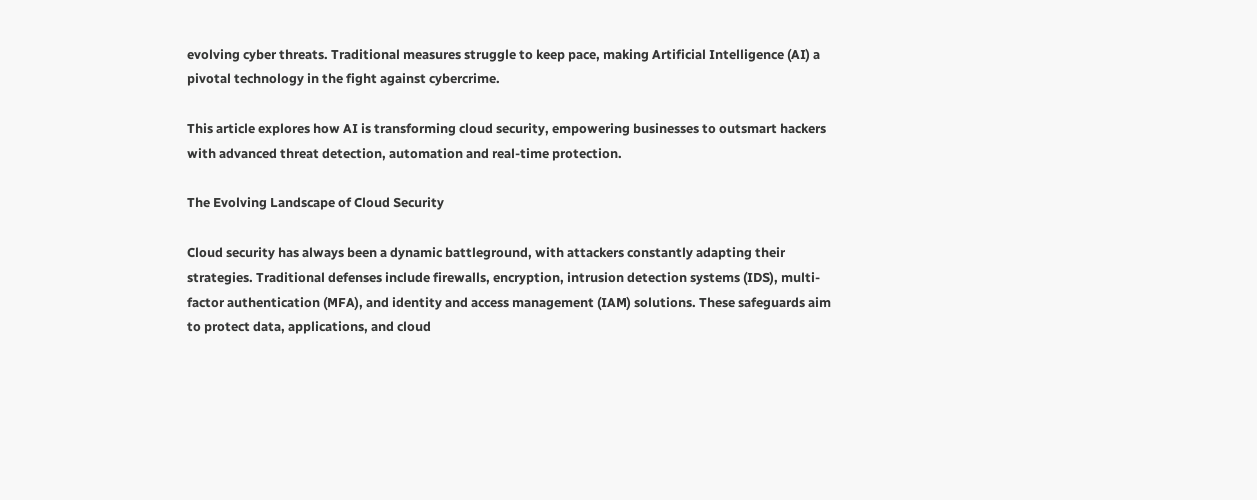evolving cyber threats. Traditional measures struggle to keep pace, making Artificial Intelligence (AI) a pivotal technology in the fight against cybercrime.

This article explores how AI is transforming cloud security, empowering businesses to outsmart hackers with advanced threat detection, automation and real-time protection.

The Evolving Landscape of Cloud Security

Cloud security has always been a dynamic battleground, with attackers constantly adapting their strategies. Traditional defenses include firewalls, encryption, intrusion detection systems (IDS), multi-factor authentication (MFA), and identity and access management (IAM) solutions. These safeguards aim to protect data, applications, and cloud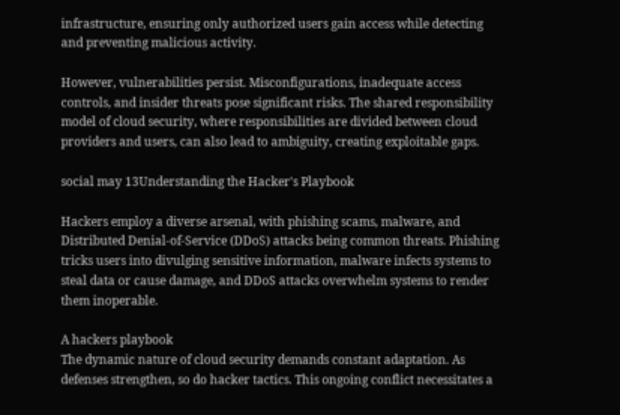infrastructure, ensuring only authorized users gain access while detecting and preventing malicious activity.

However, vulnerabilities persist. Misconfigurations, inadequate access controls, and insider threats pose significant risks. The shared responsibility model of cloud security, where responsibilities are divided between cloud providers and users, can also lead to ambiguity, creating exploitable gaps.

social may 13Understanding the Hacker's Playbook

Hackers employ a diverse arsenal, with phishing scams, malware, and Distributed Denial-of-Service (DDoS) attacks being common threats. Phishing tricks users into divulging sensitive information, malware infects systems to steal data or cause damage, and DDoS attacks overwhelm systems to render them inoperable.

A hackers playbook
The dynamic nature of cloud security demands constant adaptation. As defenses strengthen, so do hacker tactics. This ongoing conflict necessitates a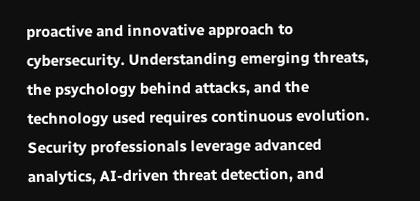proactive and innovative approach to cybersecurity. Understanding emerging threats, the psychology behind attacks, and the technology used requires continuous evolution. Security professionals leverage advanced analytics, AI-driven threat detection, and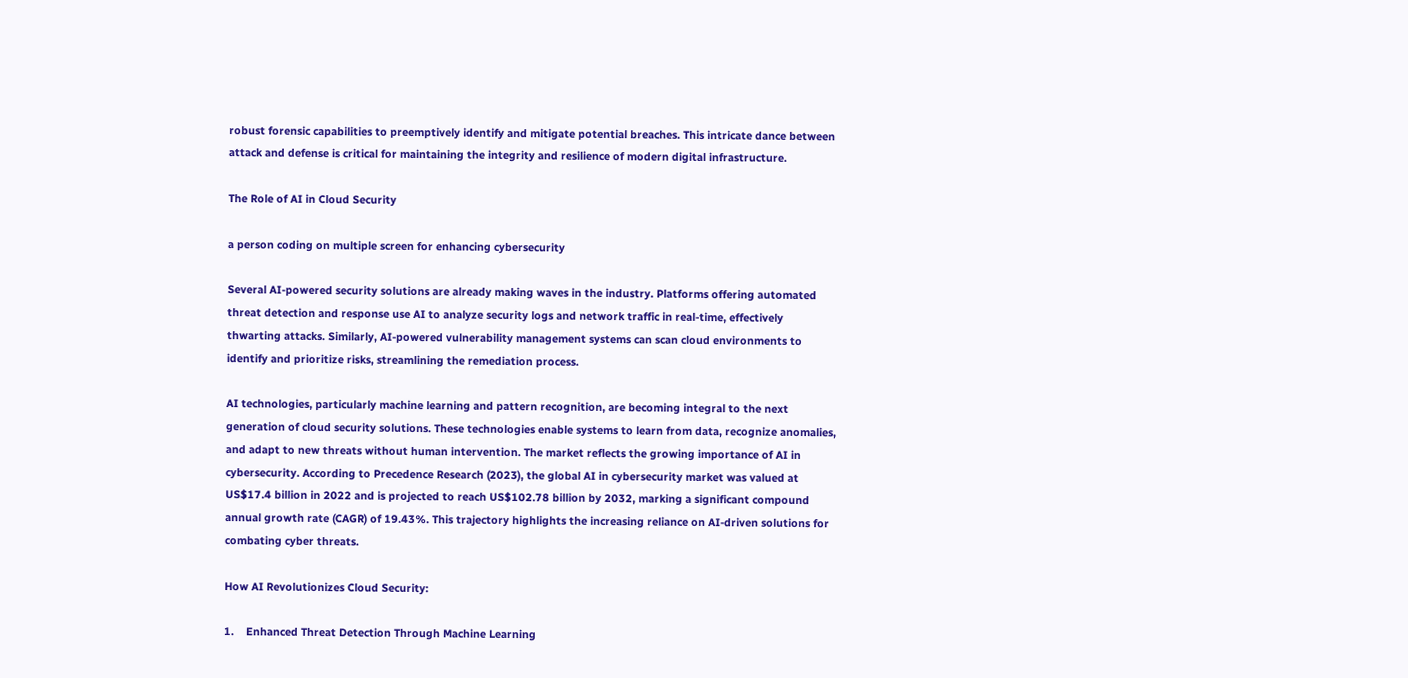robust forensic capabilities to preemptively identify and mitigate potential breaches. This intricate dance between attack and defense is critical for maintaining the integrity and resilience of modern digital infrastructure.

The Role of AI in Cloud Security

a person coding on multiple screen for enhancing cybersecurity

Several AI-powered security solutions are already making waves in the industry. Platforms offering automated threat detection and response use AI to analyze security logs and network traffic in real-time, effectively thwarting attacks. Similarly, AI-powered vulnerability management systems can scan cloud environments to identify and prioritize risks, streamlining the remediation process.

AI technologies, particularly machine learning and pattern recognition, are becoming integral to the next generation of cloud security solutions. These technologies enable systems to learn from data, recognize anomalies, and adapt to new threats without human intervention. The market reflects the growing importance of AI in cybersecurity. According to Precedence Research (2023), the global AI in cybersecurity market was valued at US$17.4 billion in 2022 and is projected to reach US$102.78 billion by 2032, marking a significant compound annual growth rate (CAGR) of 19.43%. This trajectory highlights the increasing reliance on AI-driven solutions for combating cyber threats.

How AI Revolutionizes Cloud Security:

1.    Enhanced Threat Detection Through Machine Learning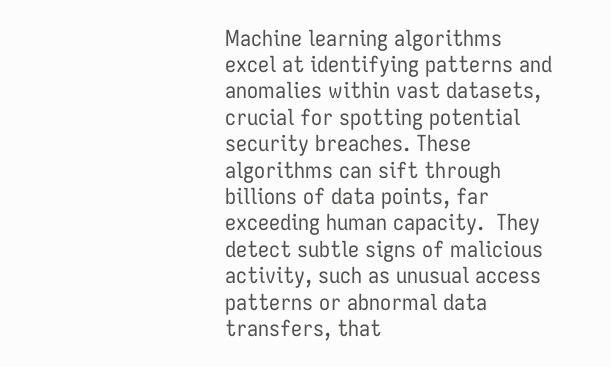Machine learning algorithms excel at identifying patterns and anomalies within vast datasets, crucial for spotting potential security breaches. These algorithms can sift through billions of data points, far exceeding human capacity.  They detect subtle signs of malicious activity, such as unusual access patterns or abnormal data transfers, that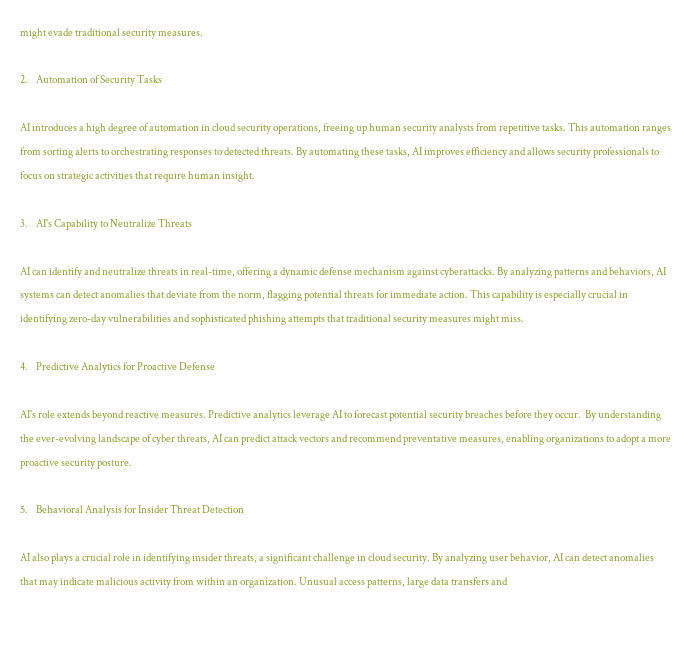might evade traditional security measures.

2.    Automation of Security Tasks

AI introduces a high degree of automation in cloud security operations, freeing up human security analysts from repetitive tasks. This automation ranges from sorting alerts to orchestrating responses to detected threats. By automating these tasks, AI improves efficiency and allows security professionals to focus on strategic activities that require human insight.

3.    AI's Capability to Neutralize Threats

AI can identify and neutralize threats in real-time, offering a dynamic defense mechanism against cyberattacks. By analyzing patterns and behaviors, AI systems can detect anomalies that deviate from the norm, flagging potential threats for immediate action. This capability is especially crucial in identifying zero-day vulnerabilities and sophisticated phishing attempts that traditional security measures might miss.

4.    Predictive Analytics for Proactive Defense

AI's role extends beyond reactive measures. Predictive analytics leverage AI to forecast potential security breaches before they occur.  By understanding the ever-evolving landscape of cyber threats, AI can predict attack vectors and recommend preventative measures, enabling organizations to adopt a more proactive security posture.

5.    Behavioral Analysis for Insider Threat Detection

AI also plays a crucial role in identifying insider threats, a significant challenge in cloud security. By analyzing user behavior, AI can detect anomalies that may indicate malicious activity from within an organization. Unusual access patterns, large data transfers and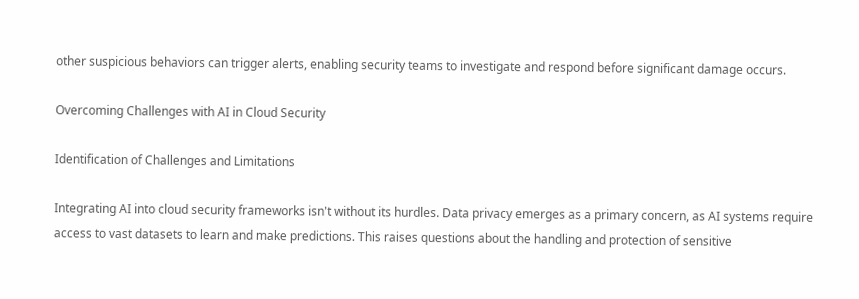other suspicious behaviors can trigger alerts, enabling security teams to investigate and respond before significant damage occurs.

Overcoming Challenges with AI in Cloud Security

Identification of Challenges and Limitations

Integrating AI into cloud security frameworks isn't without its hurdles. Data privacy emerges as a primary concern, as AI systems require access to vast datasets to learn and make predictions. This raises questions about the handling and protection of sensitive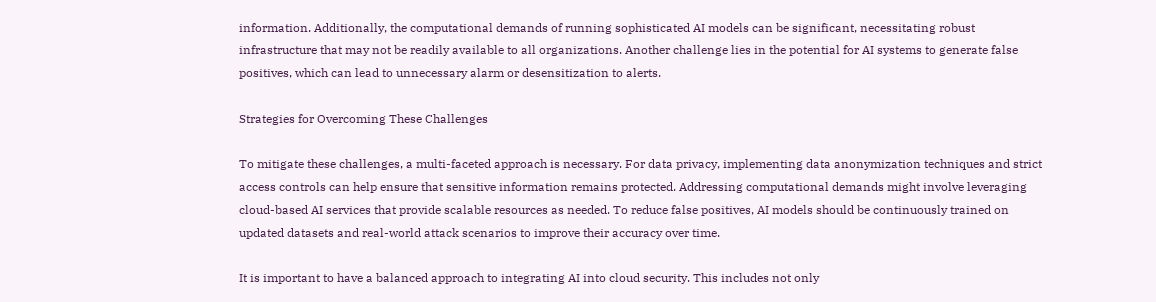information. Additionally, the computational demands of running sophisticated AI models can be significant, necessitating robust infrastructure that may not be readily available to all organizations. Another challenge lies in the potential for AI systems to generate false positives, which can lead to unnecessary alarm or desensitization to alerts.

Strategies for Overcoming These Challenges

To mitigate these challenges, a multi-faceted approach is necessary. For data privacy, implementing data anonymization techniques and strict access controls can help ensure that sensitive information remains protected. Addressing computational demands might involve leveraging cloud-based AI services that provide scalable resources as needed. To reduce false positives, AI models should be continuously trained on updated datasets and real-world attack scenarios to improve their accuracy over time.

It is important to have a balanced approach to integrating AI into cloud security. This includes not only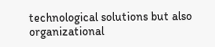technological solutions but also organizational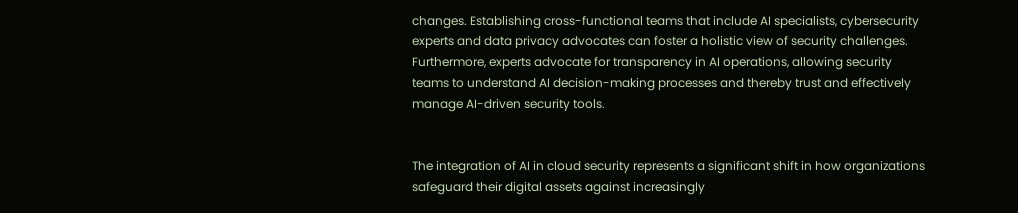changes. Establishing cross-functional teams that include AI specialists, cybersecurity experts and data privacy advocates can foster a holistic view of security challenges. Furthermore, experts advocate for transparency in AI operations, allowing security teams to understand AI decision-making processes and thereby trust and effectively manage AI-driven security tools.


The integration of AI in cloud security represents a significant shift in how organizations safeguard their digital assets against increasingly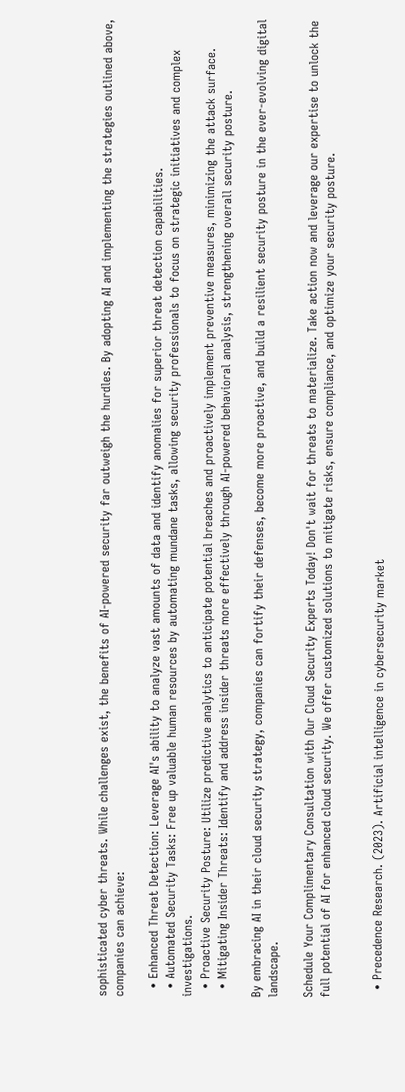sophisticated cyber threats. While challenges exist, the benefits of AI-powered security far outweigh the hurdles. By adopting AI and implementing the strategies outlined above, companies can achieve:

  • Enhanced Threat Detection: Leverage AI's ability to analyze vast amounts of data and identify anomalies for superior threat detection capabilities.
  • Automated Security Tasks: Free up valuable human resources by automating mundane tasks, allowing security professionals to focus on strategic initiatives and complex investigations.
  • Proactive Security Posture: Utilize predictive analytics to anticipate potential breaches and proactively implement preventive measures, minimizing the attack surface.
  • Mitigating Insider Threats: Identify and address insider threats more effectively through AI-powered behavioral analysis, strengthening overall security posture.

By embracing AI in their cloud security strategy, companies can fortify their defenses, become more proactive, and build a resilient security posture in the ever-evolving digital landscape.

Schedule Your Complimentary Consultation with Our Cloud Security Experts Today! Don't wait for threats to materialize. Take action now and leverage our expertise to unlock the full potential of AI for enhanced cloud security. We offer customized solutions to mitigate risks, ensure compliance, and optimize your security posture.


  • Precedence Research. (2023). Artificial intelligence in cybersecurity market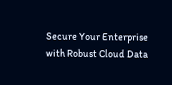Secure Your Enterprise with Robust Cloud Data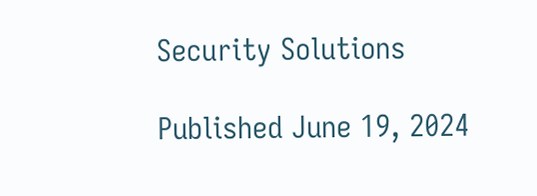Security Solutions

Published June 19, 2024